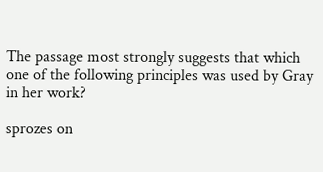The passage most strongly suggests that which one of the following principles was used by Gray in her work?

sprozes on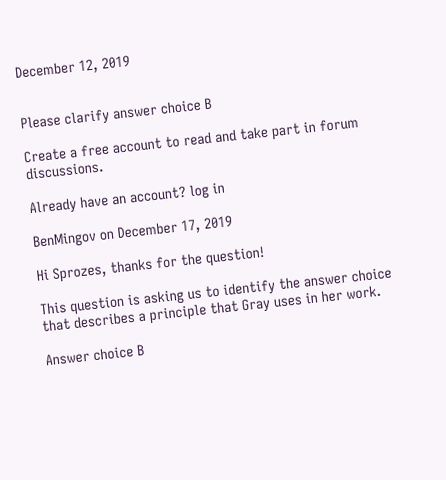December 12, 2019


Please clarify answer choice B

Create a free account to read and take part in forum discussions.

Already have an account? log in

BenMingov on December 17, 2019

Hi Sprozes, thanks for the question!

This question is asking us to identify the answer choice that describes a principle that Gray uses in her work.

Answer choice B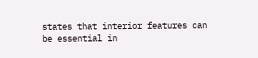states that interior features can be essential in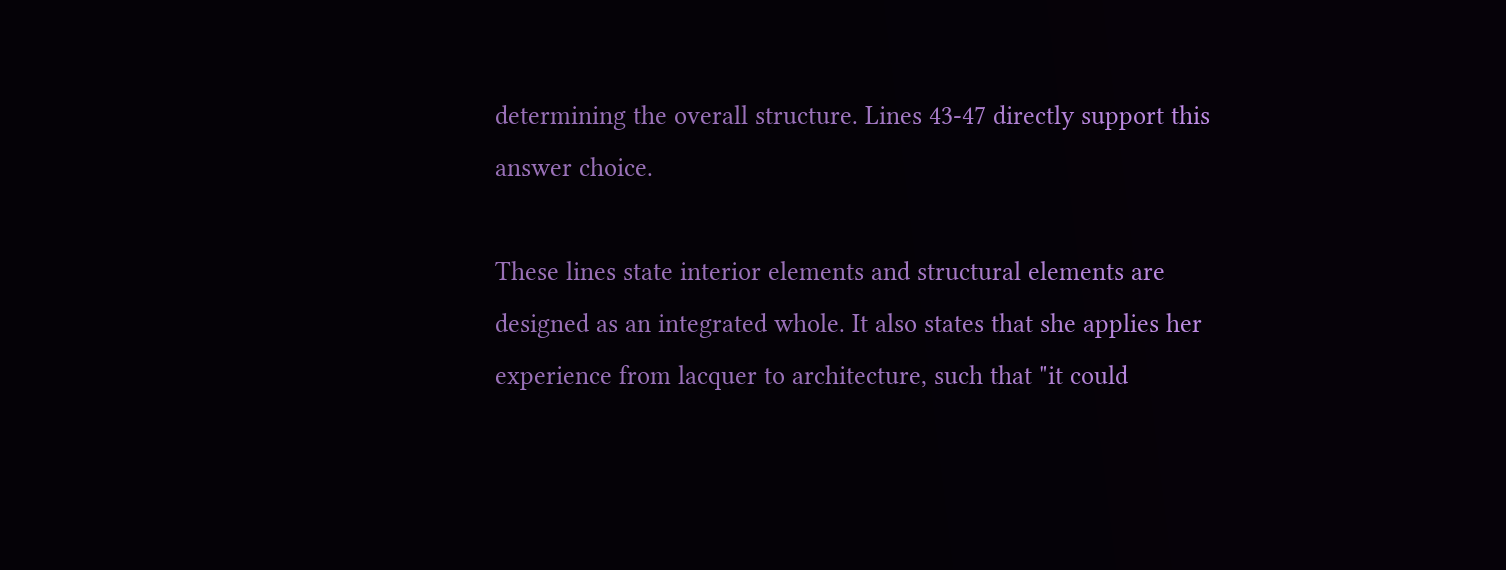determining the overall structure. Lines 43-47 directly support this answer choice.

These lines state interior elements and structural elements are designed as an integrated whole. It also states that she applies her experience from lacquer to architecture, such that "it could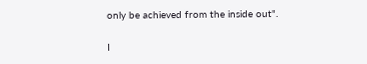only be achieved from the inside out".

I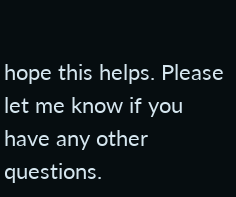hope this helps. Please let me know if you have any other questions.